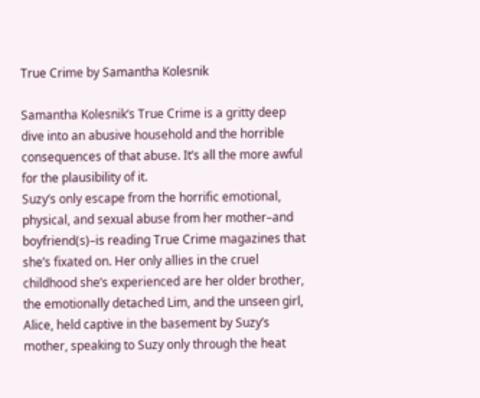True Crime by Samantha Kolesnik

Samantha Kolesnik’s True Crime is a gritty deep dive into an abusive household and the horrible consequences of that abuse. It’s all the more awful for the plausibility of it.
Suzy’s only escape from the horrific emotional, physical, and sexual abuse from her mother–and boyfriend(s)–is reading True Crime magazines that she’s fixated on. Her only allies in the cruel childhood she’s experienced are her older brother, the emotionally detached Lim, and the unseen girl, Alice, held captive in the basement by Suzy’s mother, speaking to Suzy only through the heat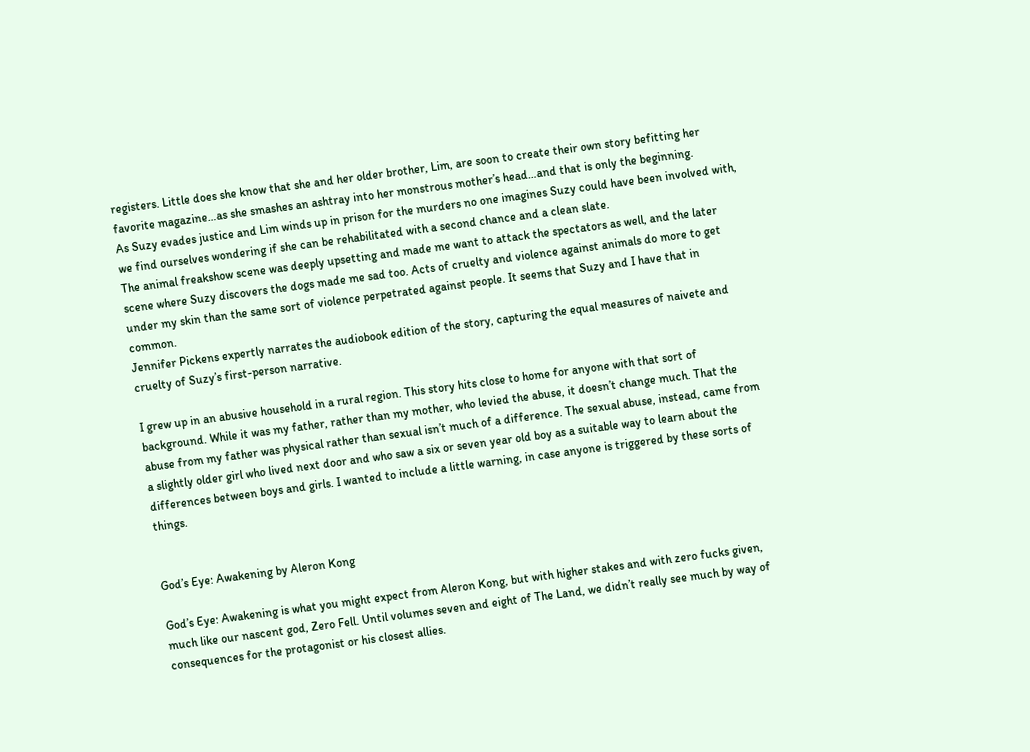registers. Little does she know that she and her older brother, Lim, are soon to create their own story befitting her favorite magazine…as she smashes an ashtray into her monstrous mother’s head…and that is only the beginning.
As Suzy evades justice and Lim winds up in prison for the murders no one imagines Suzy could have been involved with, we find ourselves wondering if she can be rehabilitated with a second chance and a clean slate.
The animal freakshow scene was deeply upsetting and made me want to attack the spectators as well, and the later scene where Suzy discovers the dogs made me sad too. Acts of cruelty and violence against animals do more to get under my skin than the same sort of violence perpetrated against people. It seems that Suzy and I have that in common.
Jennifer Pickens expertly narrates the audiobook edition of the story, capturing the equal measures of naivete and cruelty of Suzy’s first-person narrative.

I grew up in an abusive household in a rural region. This story hits close to home for anyone with that sort of background. While it was my father, rather than my mother, who levied the abuse, it doesn’t change much. That the abuse from my father was physical rather than sexual isn’t much of a difference. The sexual abuse, instead, came from a slightly older girl who lived next door and who saw a six or seven year old boy as a suitable way to learn about the differences between boys and girls. I wanted to include a little warning, in case anyone is triggered by these sorts of things.


God’s Eye: Awakening by Aleron Kong

God’s Eye: Awakening is what you might expect from Aleron Kong, but with higher stakes and with zero fucks given, much like our nascent god, Zero Fell. Until volumes seven and eight of The Land, we didn’t really see much by way of consequences for the protagonist or his closest allies.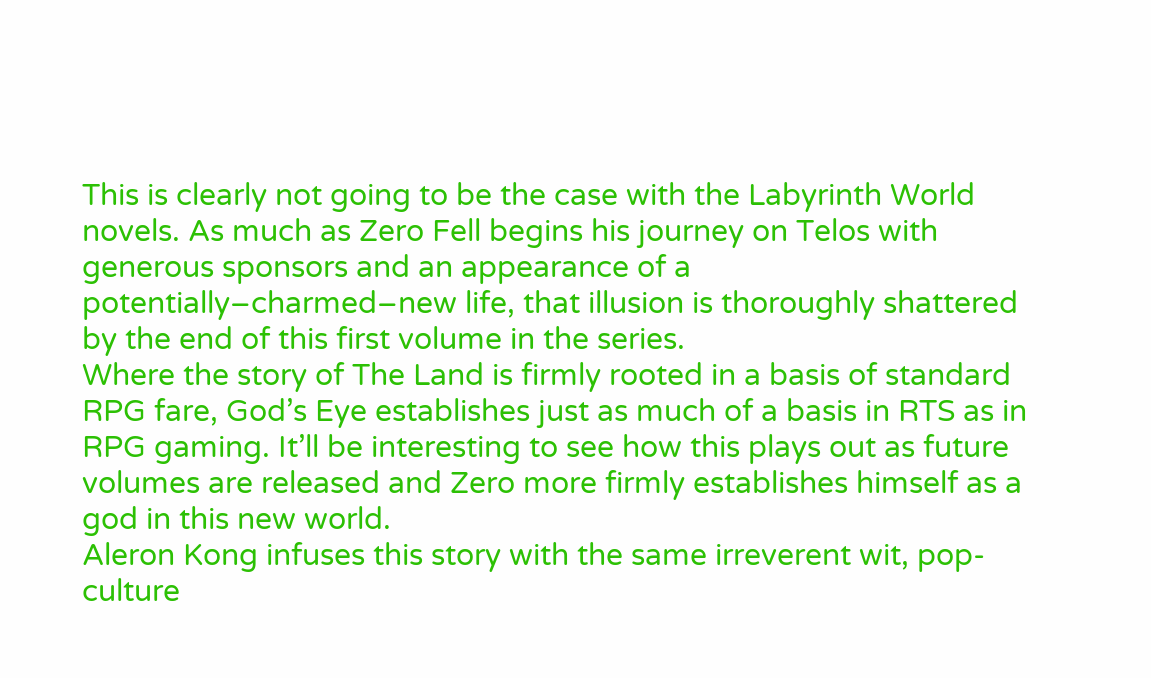This is clearly not going to be the case with the Labyrinth World novels. As much as Zero Fell begins his journey on Telos with generous sponsors and an appearance of a potentially–charmed–new life, that illusion is thoroughly shattered by the end of this first volume in the series.
Where the story of The Land is firmly rooted in a basis of standard RPG fare, God’s Eye establishes just as much of a basis in RTS as in RPG gaming. It’ll be interesting to see how this plays out as future volumes are released and Zero more firmly establishes himself as a god in this new world.
Aleron Kong infuses this story with the same irreverent wit, pop-culture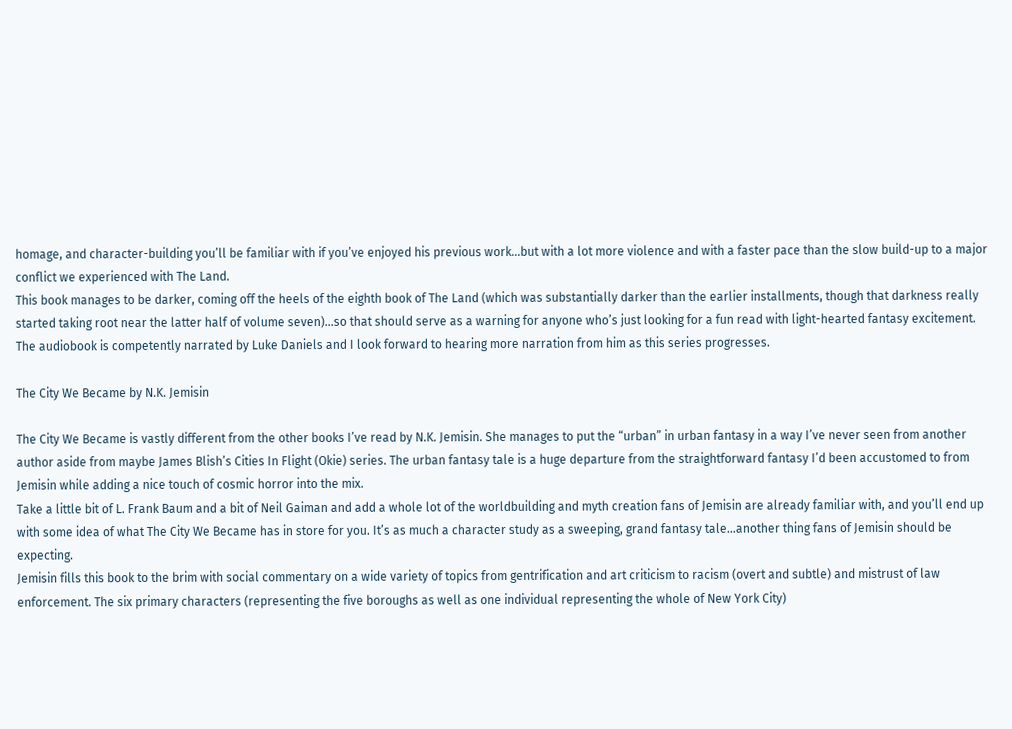homage, and character-building you’ll be familiar with if you’ve enjoyed his previous work…but with a lot more violence and with a faster pace than the slow build-up to a major conflict we experienced with The Land.
This book manages to be darker, coming off the heels of the eighth book of The Land (which was substantially darker than the earlier installments, though that darkness really started taking root near the latter half of volume seven)…so that should serve as a warning for anyone who’s just looking for a fun read with light-hearted fantasy excitement.
The audiobook is competently narrated by Luke Daniels and I look forward to hearing more narration from him as this series progresses.

The City We Became by N.K. Jemisin

The City We Became is vastly different from the other books I’ve read by N.K. Jemisin. She manages to put the “urban” in urban fantasy in a way I’ve never seen from another author aside from maybe James Blish’s Cities In Flight (Okie) series. The urban fantasy tale is a huge departure from the straightforward fantasy I’d been accustomed to from Jemisin while adding a nice touch of cosmic horror into the mix.
Take a little bit of L. Frank Baum and a bit of Neil Gaiman and add a whole lot of the worldbuilding and myth creation fans of Jemisin are already familiar with, and you’ll end up with some idea of what The City We Became has in store for you. It’s as much a character study as a sweeping, grand fantasy tale…another thing fans of Jemisin should be expecting.
Jemisin fills this book to the brim with social commentary on a wide variety of topics from gentrification and art criticism to racism (overt and subtle) and mistrust of law enforcement. The six primary characters (representing the five boroughs as well as one individual representing the whole of New York City)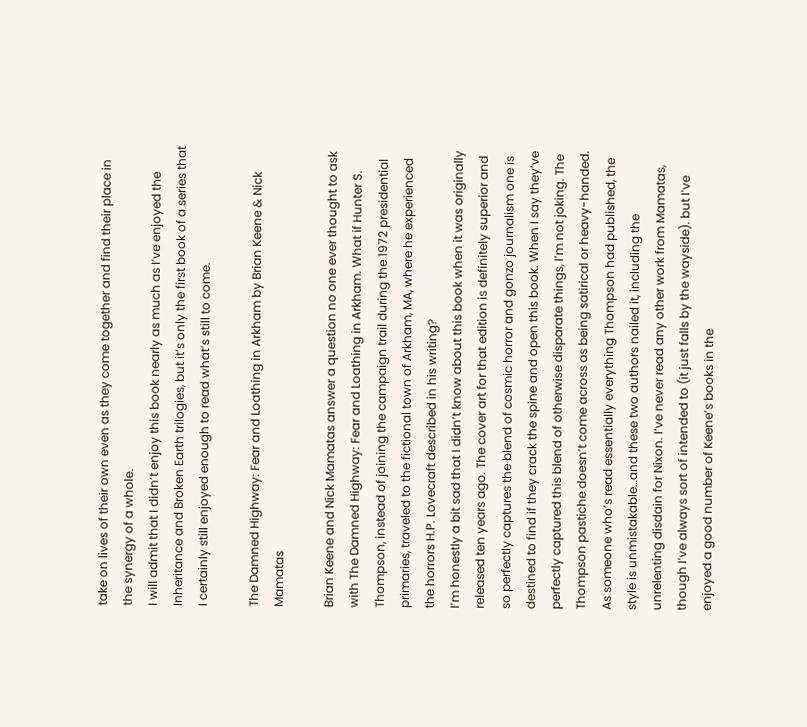take on lives of their own even as they come together and find their place in the synergy of a whole.
I will admit that I didn’t enjoy this book nearly as much as I’ve enjoyed the Inheritance and Broken Earth trilogies, but it’s only the first book of a series that I certainly still enjoyed enough to read what’s still to come.

The Damned Highway: Fear and Loathing in Arkham by Brian Keene & Nick Mamatas

Brian Keene and Nick Mamatas answer a question no one ever thought to ask with The Damned Highway: Fear and Loathing in Arkham. What if Hunter S. Thompson, instead of joining the campaign trail during the 1972 presidential primaries, traveled to the fictional town of Arkham, MA, where he experienced the horrors H.P. Lovecraft described in his writing?
I’m honestly a bit sad that I didn’t know about this book when it was originally released ten years ago. The cover art for that edition is definitely superior and so perfectly captures the blend of cosmic horror and gonzo journalism one is destined to find if they crack the spine and open this book. When I say they’ve perfectly captured this blend of otherwise disparate things, I’m not joking. The Thompson pastiche doesn’t come across as being satirical or heavy-handed. As someone who’s read essentially everything Thompson had published, the style is unmistakable…and these two authors nailed it, including the unrelenting disdain for Nixon. I’ve never read any other work from Mamatas, though I’ve always sort of intended to (it just falls by the wayside). but I’ve enjoyed a good number of Keene’s books in the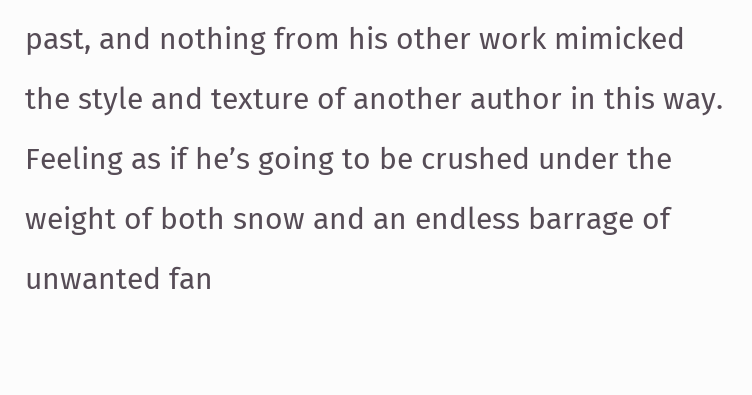past, and nothing from his other work mimicked the style and texture of another author in this way.
Feeling as if he’s going to be crushed under the weight of both snow and an endless barrage of unwanted fan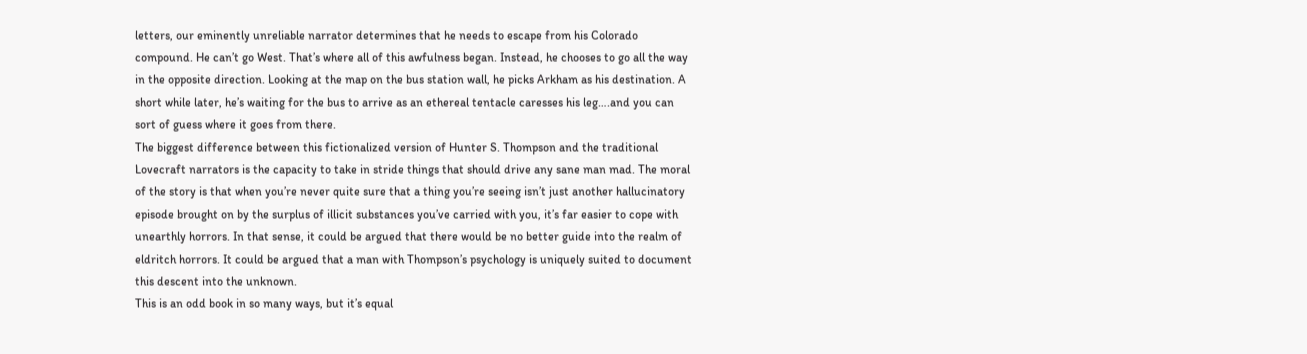letters, our eminently unreliable narrator determines that he needs to escape from his Colorado compound. He can’t go West. That’s where all of this awfulness began. Instead, he chooses to go all the way in the opposite direction. Looking at the map on the bus station wall, he picks Arkham as his destination. A short while later, he’s waiting for the bus to arrive as an ethereal tentacle caresses his leg….and you can sort of guess where it goes from there.
The biggest difference between this fictionalized version of Hunter S. Thompson and the traditional Lovecraft narrators is the capacity to take in stride things that should drive any sane man mad. The moral of the story is that when you’re never quite sure that a thing you’re seeing isn’t just another hallucinatory episode brought on by the surplus of illicit substances you’ve carried with you, it’s far easier to cope with unearthly horrors. In that sense, it could be argued that there would be no better guide into the realm of eldritch horrors. It could be argued that a man with Thompson’s psychology is uniquely suited to document this descent into the unknown.
This is an odd book in so many ways, but it’s equal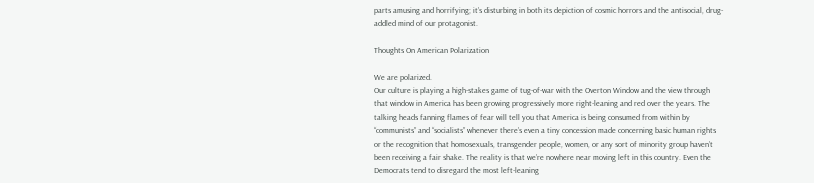parts amusing and horrifying; it’s disturbing in both its depiction of cosmic horrors and the antisocial, drug-addled mind of our protagonist.

Thoughts On American Polarization

We are polarized.
Our culture is playing a high-stakes game of tug-of-war with the Overton Window and the view through that window in America has been growing progressively more right-leaning and red over the years. The talking heads fanning flames of fear will tell you that America is being consumed from within by “communists” and “socialists” whenever there’s even a tiny concession made concerning basic human rights or the recognition that homosexuals, transgender people, women, or any sort of minority group haven’t been receiving a fair shake. The reality is that we’re nowhere near moving left in this country. Even the Democrats tend to disregard the most left-leaning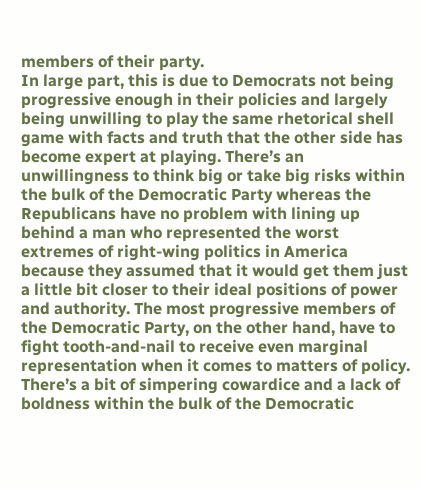members of their party.
In large part, this is due to Democrats not being progressive enough in their policies and largely being unwilling to play the same rhetorical shell game with facts and truth that the other side has become expert at playing. There’s an unwillingness to think big or take big risks within the bulk of the Democratic Party whereas the Republicans have no problem with lining up behind a man who represented the worst extremes of right-wing politics in America because they assumed that it would get them just a little bit closer to their ideal positions of power and authority. The most progressive members of the Democratic Party, on the other hand, have to fight tooth-and-nail to receive even marginal representation when it comes to matters of policy. There’s a bit of simpering cowardice and a lack of boldness within the bulk of the Democratic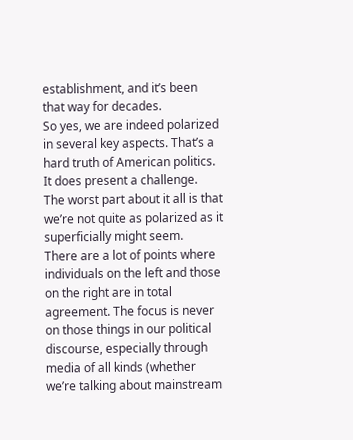establishment, and it’s been that way for decades.
So yes, we are indeed polarized in several key aspects. That’s a hard truth of American politics. It does present a challenge.
The worst part about it all is that we’re not quite as polarized as it superficially might seem.
There are a lot of points where individuals on the left and those on the right are in total agreement. The focus is never on those things in our political discourse, especially through media of all kinds (whether we’re talking about mainstream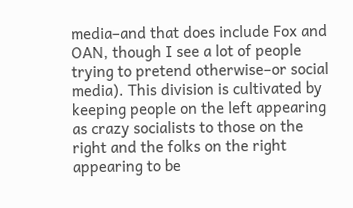media–and that does include Fox and OAN, though I see a lot of people trying to pretend otherwise–or social media). This division is cultivated by keeping people on the left appearing as crazy socialists to those on the right and the folks on the right appearing to be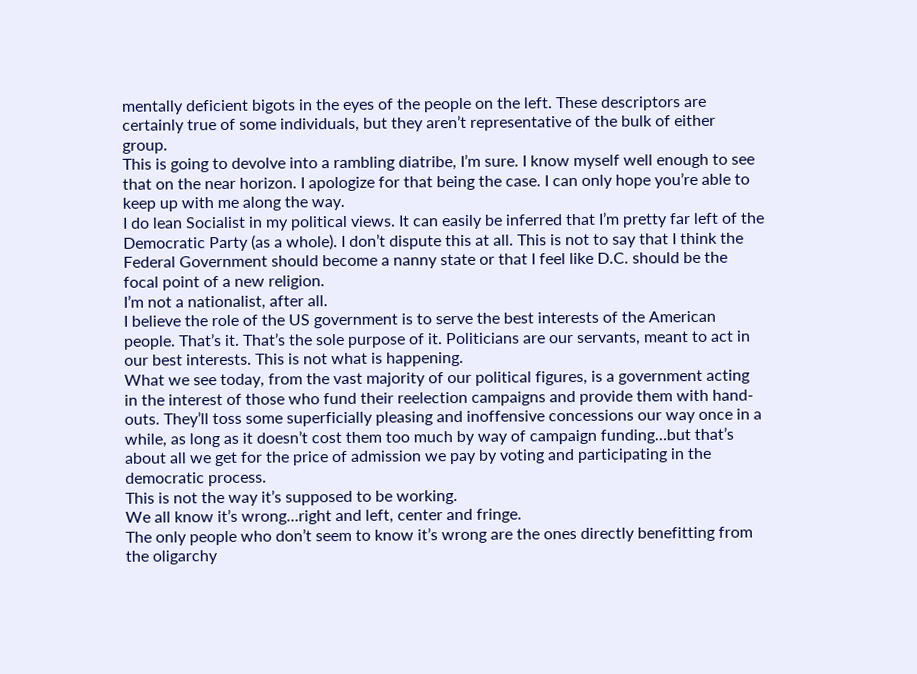mentally deficient bigots in the eyes of the people on the left. These descriptors are certainly true of some individuals, but they aren’t representative of the bulk of either group.
This is going to devolve into a rambling diatribe, I’m sure. I know myself well enough to see that on the near horizon. I apologize for that being the case. I can only hope you’re able to keep up with me along the way.
I do lean Socialist in my political views. It can easily be inferred that I’m pretty far left of the Democratic Party (as a whole). I don’t dispute this at all. This is not to say that I think the Federal Government should become a nanny state or that I feel like D.C. should be the focal point of a new religion.
I’m not a nationalist, after all.
I believe the role of the US government is to serve the best interests of the American people. That’s it. That’s the sole purpose of it. Politicians are our servants, meant to act in our best interests. This is not what is happening.
What we see today, from the vast majority of our political figures, is a government acting in the interest of those who fund their reelection campaigns and provide them with hand-outs. They’ll toss some superficially pleasing and inoffensive concessions our way once in a while, as long as it doesn’t cost them too much by way of campaign funding…but that’s about all we get for the price of admission we pay by voting and participating in the democratic process.
This is not the way it’s supposed to be working.
We all know it’s wrong…right and left, center and fringe.
The only people who don’t seem to know it’s wrong are the ones directly benefitting from the oligarchy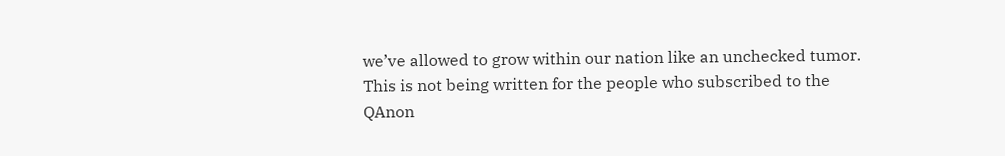we’ve allowed to grow within our nation like an unchecked tumor.
This is not being written for the people who subscribed to the QAnon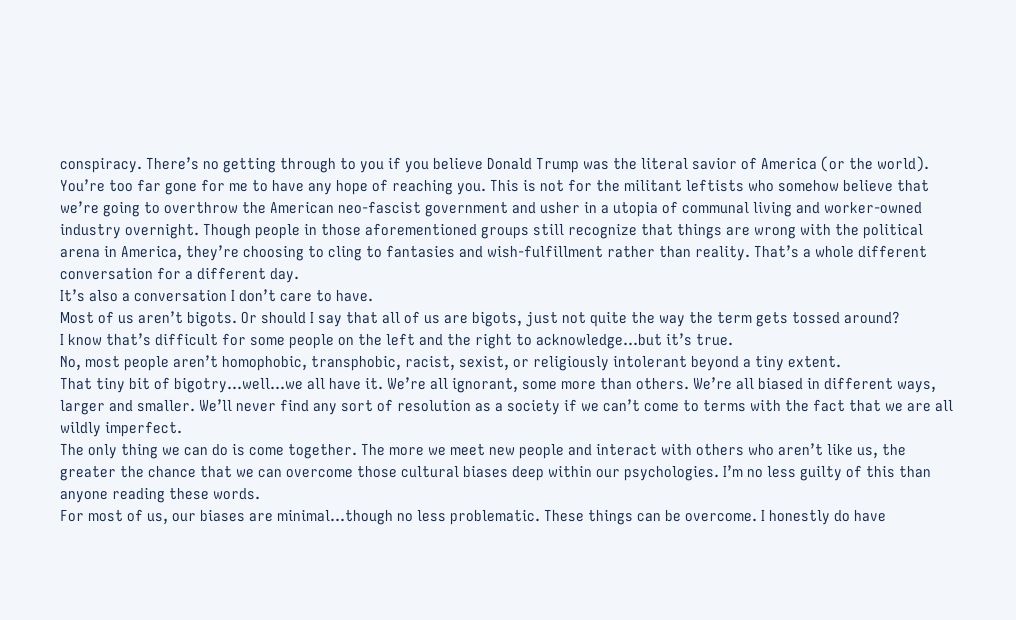conspiracy. There’s no getting through to you if you believe Donald Trump was the literal savior of America (or the world). You’re too far gone for me to have any hope of reaching you. This is not for the militant leftists who somehow believe that we’re going to overthrow the American neo-fascist government and usher in a utopia of communal living and worker-owned industry overnight. Though people in those aforementioned groups still recognize that things are wrong with the political arena in America, they’re choosing to cling to fantasies and wish-fulfillment rather than reality. That’s a whole different conversation for a different day.
It’s also a conversation I don’t care to have.
Most of us aren’t bigots. Or should I say that all of us are bigots, just not quite the way the term gets tossed around?
I know that’s difficult for some people on the left and the right to acknowledge…but it’s true.
No, most people aren’t homophobic, transphobic, racist, sexist, or religiously intolerant beyond a tiny extent.
That tiny bit of bigotry…well…we all have it. We’re all ignorant, some more than others. We’re all biased in different ways, larger and smaller. We’ll never find any sort of resolution as a society if we can’t come to terms with the fact that we are all wildly imperfect.
The only thing we can do is come together. The more we meet new people and interact with others who aren’t like us, the greater the chance that we can overcome those cultural biases deep within our psychologies. I’m no less guilty of this than anyone reading these words.
For most of us, our biases are minimal…though no less problematic. These things can be overcome. I honestly do have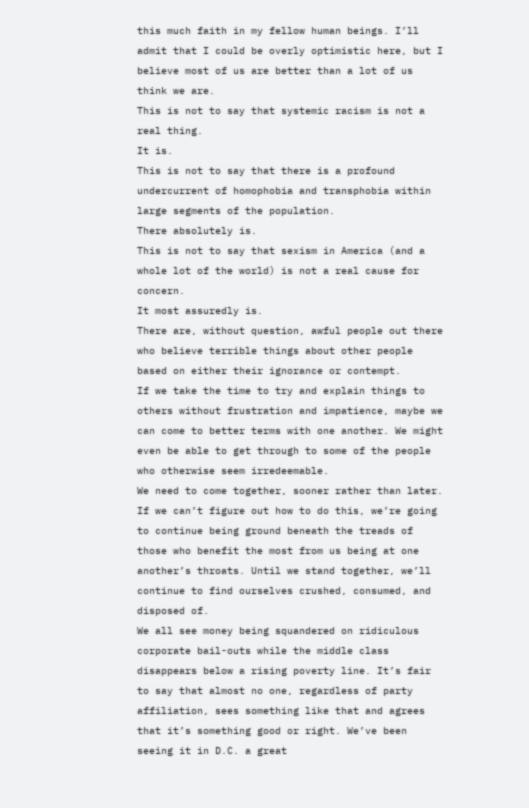this much faith in my fellow human beings. I’ll admit that I could be overly optimistic here, but I believe most of us are better than a lot of us think we are.
This is not to say that systemic racism is not a real thing.
It is.
This is not to say that there is a profound undercurrent of homophobia and transphobia within large segments of the population.
There absolutely is.
This is not to say that sexism in America (and a whole lot of the world) is not a real cause for concern.
It most assuredly is.
There are, without question, awful people out there who believe terrible things about other people based on either their ignorance or contempt.
If we take the time to try and explain things to others without frustration and impatience, maybe we can come to better terms with one another. We might even be able to get through to some of the people who otherwise seem irredeemable.
We need to come together, sooner rather than later. If we can’t figure out how to do this, we’re going to continue being ground beneath the treads of those who benefit the most from us being at one another’s throats. Until we stand together, we’ll continue to find ourselves crushed, consumed, and disposed of.
We all see money being squandered on ridiculous corporate bail-outs while the middle class disappears below a rising poverty line. It’s fair to say that almost no one, regardless of party affiliation, sees something like that and agrees that it’s something good or right. We’ve been seeing it in D.C. a great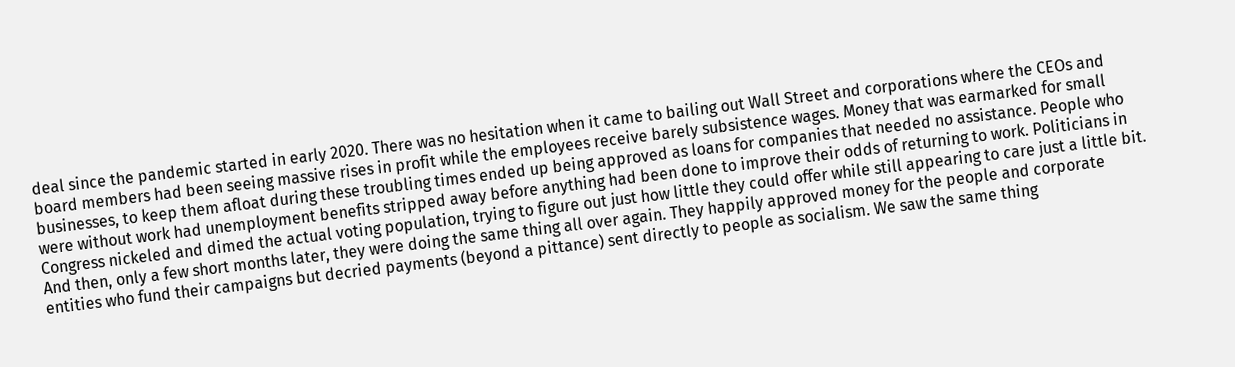deal since the pandemic started in early 2020. There was no hesitation when it came to bailing out Wall Street and corporations where the CEOs and board members had been seeing massive rises in profit while the employees receive barely subsistence wages. Money that was earmarked for small businesses, to keep them afloat during these troubling times ended up being approved as loans for companies that needed no assistance. People who were without work had unemployment benefits stripped away before anything had been done to improve their odds of returning to work. Politicians in Congress nickeled and dimed the actual voting population, trying to figure out just how little they could offer while still appearing to care just a little bit. And then, only a few short months later, they were doing the same thing all over again. They happily approved money for the people and corporate entities who fund their campaigns but decried payments (beyond a pittance) sent directly to people as socialism. We saw the same thing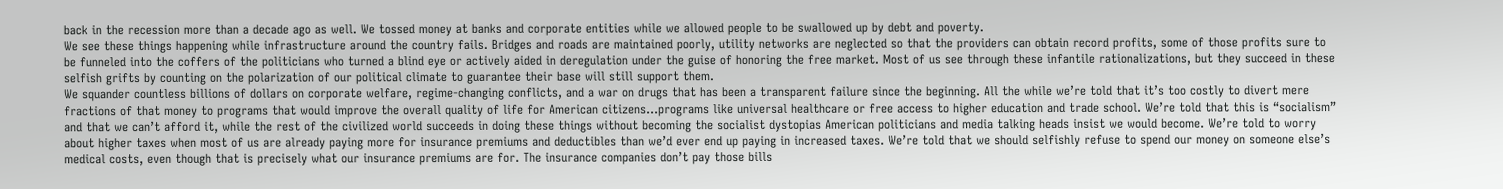back in the recession more than a decade ago as well. We tossed money at banks and corporate entities while we allowed people to be swallowed up by debt and poverty.
We see these things happening while infrastructure around the country fails. Bridges and roads are maintained poorly, utility networks are neglected so that the providers can obtain record profits, some of those profits sure to be funneled into the coffers of the politicians who turned a blind eye or actively aided in deregulation under the guise of honoring the free market. Most of us see through these infantile rationalizations, but they succeed in these selfish grifts by counting on the polarization of our political climate to guarantee their base will still support them.
We squander countless billions of dollars on corporate welfare, regime-changing conflicts, and a war on drugs that has been a transparent failure since the beginning. All the while we’re told that it’s too costly to divert mere fractions of that money to programs that would improve the overall quality of life for American citizens…programs like universal healthcare or free access to higher education and trade school. We’re told that this is “socialism” and that we can’t afford it, while the rest of the civilized world succeeds in doing these things without becoming the socialist dystopias American politicians and media talking heads insist we would become. We’re told to worry about higher taxes when most of us are already paying more for insurance premiums and deductibles than we’d ever end up paying in increased taxes. We’re told that we should selfishly refuse to spend our money on someone else’s medical costs, even though that is precisely what our insurance premiums are for. The insurance companies don’t pay those bills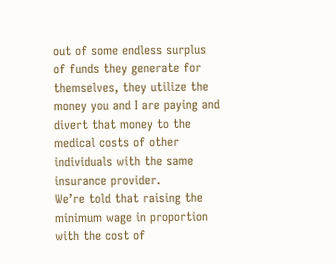out of some endless surplus of funds they generate for themselves, they utilize the money you and I are paying and divert that money to the medical costs of other individuals with the same insurance provider.
We’re told that raising the minimum wage in proportion with the cost of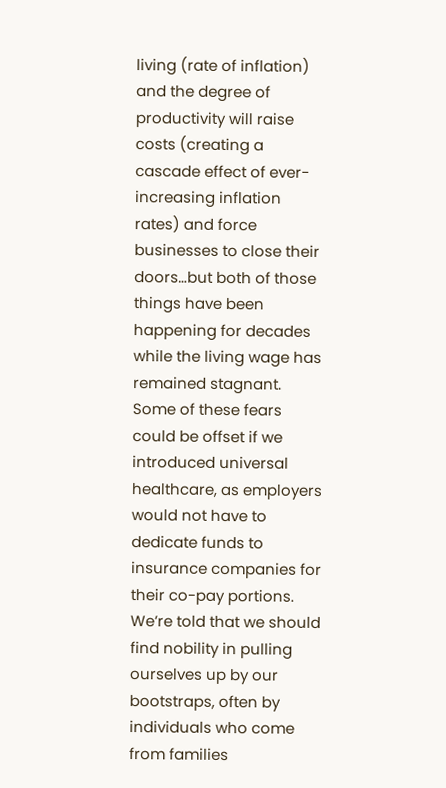living (rate of inflation) and the degree of productivity will raise costs (creating a cascade effect of ever-increasing inflation rates) and force businesses to close their doors…but both of those things have been happening for decades while the living wage has remained stagnant. Some of these fears could be offset if we introduced universal healthcare, as employers would not have to dedicate funds to insurance companies for their co-pay portions.
We’re told that we should find nobility in pulling ourselves up by our bootstraps, often by individuals who come from families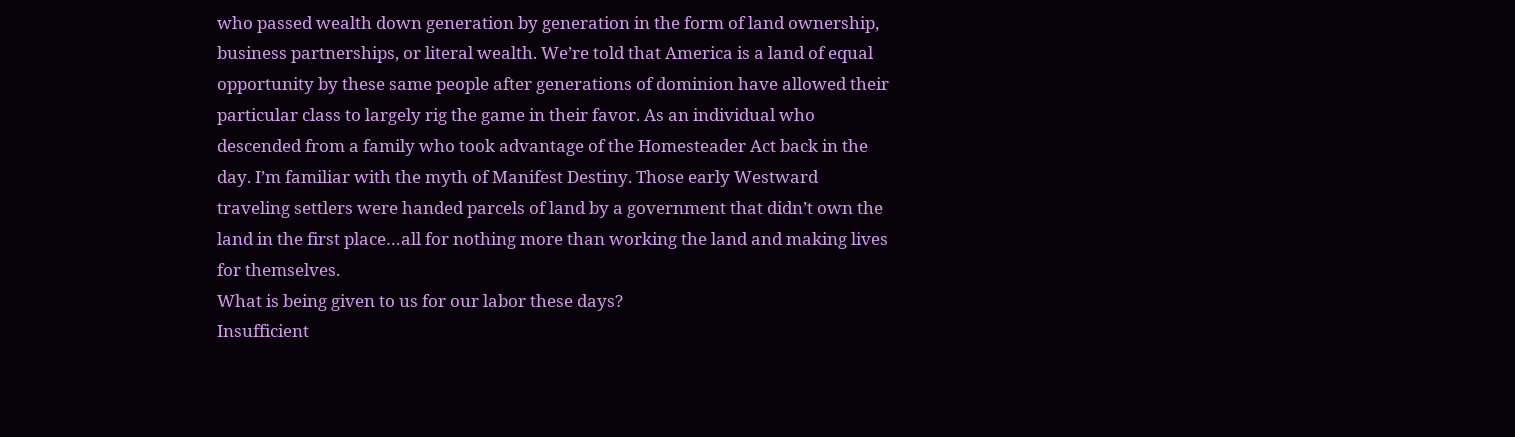who passed wealth down generation by generation in the form of land ownership, business partnerships, or literal wealth. We’re told that America is a land of equal opportunity by these same people after generations of dominion have allowed their particular class to largely rig the game in their favor. As an individual who descended from a family who took advantage of the Homesteader Act back in the day. I’m familiar with the myth of Manifest Destiny. Those early Westward traveling settlers were handed parcels of land by a government that didn’t own the land in the first place…all for nothing more than working the land and making lives for themselves.
What is being given to us for our labor these days?
Insufficient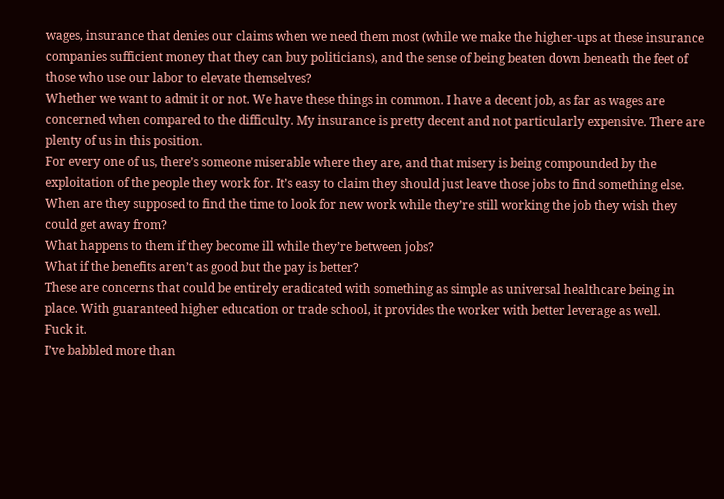wages, insurance that denies our claims when we need them most (while we make the higher-ups at these insurance companies sufficient money that they can buy politicians), and the sense of being beaten down beneath the feet of those who use our labor to elevate themselves?
Whether we want to admit it or not. We have these things in common. I have a decent job, as far as wages are concerned when compared to the difficulty. My insurance is pretty decent and not particularly expensive. There are plenty of us in this position.
For every one of us, there’s someone miserable where they are, and that misery is being compounded by the exploitation of the people they work for. It’s easy to claim they should just leave those jobs to find something else.
When are they supposed to find the time to look for new work while they’re still working the job they wish they could get away from?
What happens to them if they become ill while they’re between jobs?
What if the benefits aren’t as good but the pay is better?
These are concerns that could be entirely eradicated with something as simple as universal healthcare being in place. With guaranteed higher education or trade school, it provides the worker with better leverage as well.
Fuck it.
I’ve babbled more than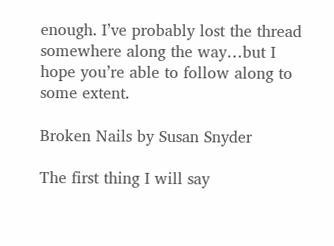enough. I’ve probably lost the thread somewhere along the way…but I hope you’re able to follow along to some extent.

Broken Nails by Susan Snyder

The first thing I will say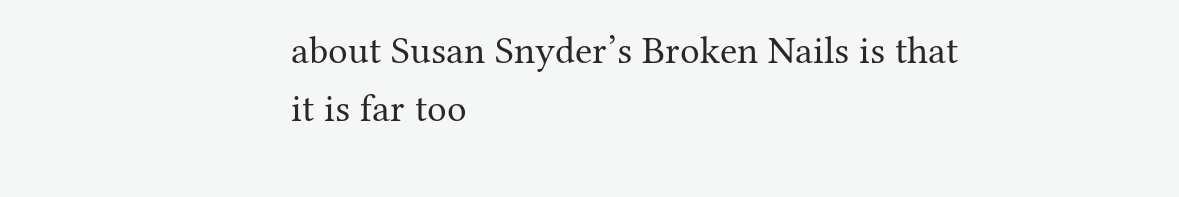about Susan Snyder’s Broken Nails is that it is far too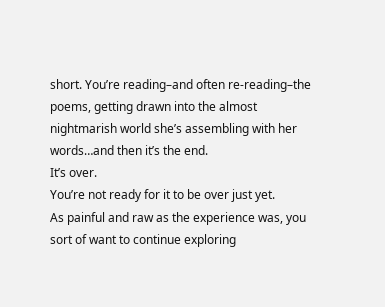short. You’re reading–and often re-reading–the poems, getting drawn into the almost nightmarish world she’s assembling with her words…and then it’s the end.
It’s over.
You’re not ready for it to be over just yet.
As painful and raw as the experience was, you sort of want to continue exploring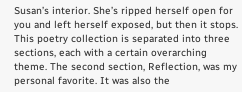Susan’s interior. She’s ripped herself open for you and left herself exposed, but then it stops.
This poetry collection is separated into three sections, each with a certain overarching theme. The second section, Reflection, was my personal favorite. It was also the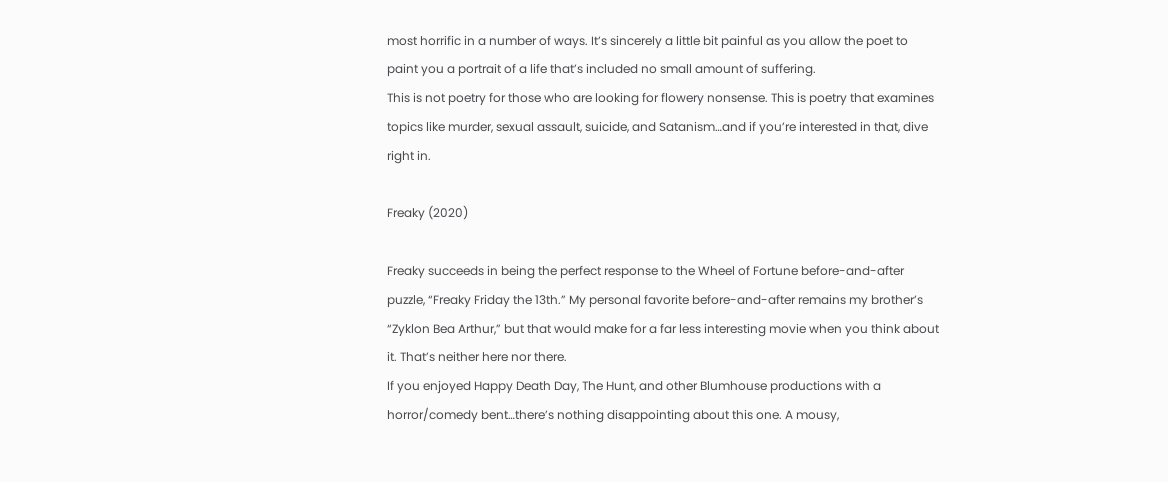most horrific in a number of ways. It’s sincerely a little bit painful as you allow the poet to paint you a portrait of a life that’s included no small amount of suffering.
This is not poetry for those who are looking for flowery nonsense. This is poetry that examines topics like murder, sexual assault, suicide, and Satanism…and if you’re interested in that, dive right in.

Freaky (2020)

Freaky succeeds in being the perfect response to the Wheel of Fortune before-and-after puzzle, “Freaky Friday the 13th.” My personal favorite before-and-after remains my brother’s “Zyklon Bea Arthur,” but that would make for a far less interesting movie when you think about it. That’s neither here nor there.
If you enjoyed Happy Death Day, The Hunt, and other Blumhouse productions with a horror/comedy bent…there’s nothing disappointing about this one. A mousy,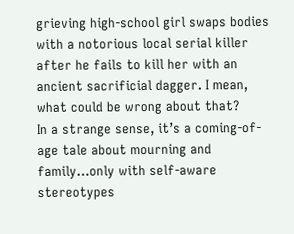grieving high-school girl swaps bodies with a notorious local serial killer after he fails to kill her with an ancient sacrificial dagger. I mean, what could be wrong about that?
In a strange sense, it’s a coming-of-age tale about mourning and family…only with self-aware stereotypes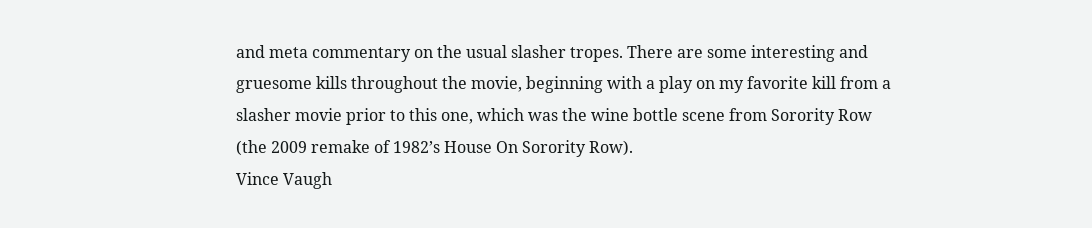and meta commentary on the usual slasher tropes. There are some interesting and gruesome kills throughout the movie, beginning with a play on my favorite kill from a slasher movie prior to this one, which was the wine bottle scene from Sorority Row (the 2009 remake of 1982’s House On Sorority Row).
Vince Vaugh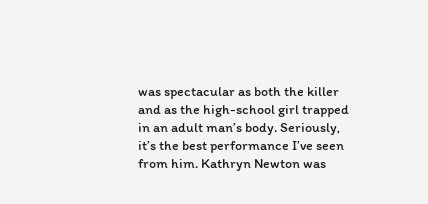was spectacular as both the killer and as the high-school girl trapped in an adult man’s body. Seriously, it’s the best performance I’ve seen from him. Kathryn Newton was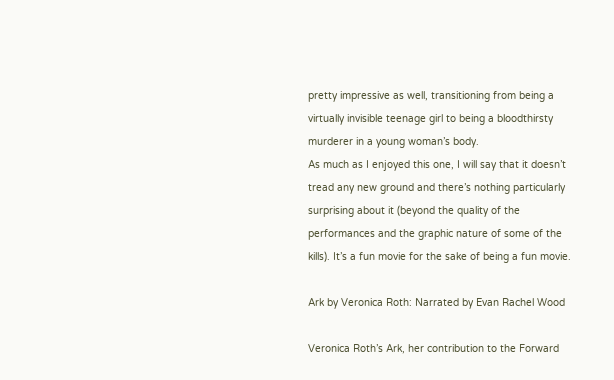pretty impressive as well, transitioning from being a virtually invisible teenage girl to being a bloodthirsty murderer in a young woman’s body.
As much as I enjoyed this one, I will say that it doesn’t tread any new ground and there’s nothing particularly surprising about it (beyond the quality of the performances and the graphic nature of some of the kills). It’s a fun movie for the sake of being a fun movie.

Ark by Veronica Roth: Narrated by Evan Rachel Wood

Veronica Roth’s Ark, her contribution to the Forward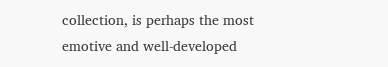collection, is perhaps the most emotive and well-developed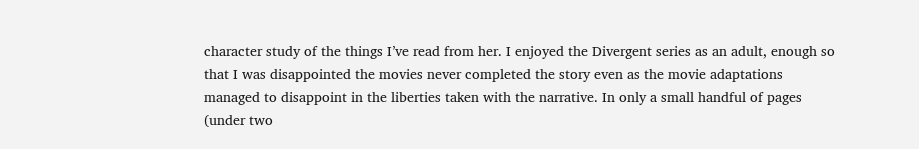character study of the things I’ve read from her. I enjoyed the Divergent series as an adult, enough so that I was disappointed the movies never completed the story even as the movie adaptations managed to disappoint in the liberties taken with the narrative. In only a small handful of pages (under two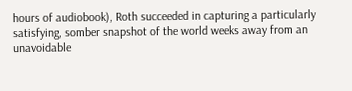hours of audiobook), Roth succeeded in capturing a particularly satisfying, somber snapshot of the world weeks away from an unavoidable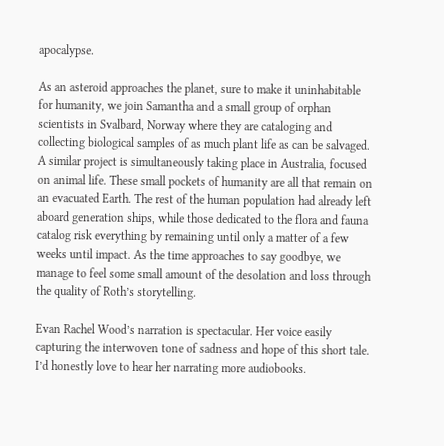apocalypse.

As an asteroid approaches the planet, sure to make it uninhabitable for humanity, we join Samantha and a small group of orphan scientists in Svalbard, Norway where they are cataloging and collecting biological samples of as much plant life as can be salvaged. A similar project is simultaneously taking place in Australia, focused on animal life. These small pockets of humanity are all that remain on an evacuated Earth. The rest of the human population had already left aboard generation ships, while those dedicated to the flora and fauna catalog risk everything by remaining until only a matter of a few weeks until impact. As the time approaches to say goodbye, we manage to feel some small amount of the desolation and loss through the quality of Roth’s storytelling.

Evan Rachel Wood’s narration is spectacular. Her voice easily capturing the interwoven tone of sadness and hope of this short tale. I’d honestly love to hear her narrating more audiobooks.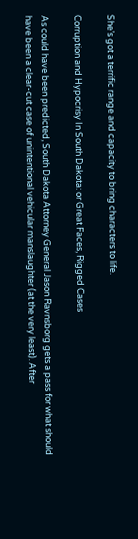She’s got a terrific range and capacity to bring characters to life.

Corruption and Hypocrisy In South Dakota: or Great Faces, Rigged Cases

As could have been predicted, South Dakota Attorney General Jason Ravnsborg gets a pass for what should have been a clear-cut case of unintentional vehicular manslaughter (at the very least). After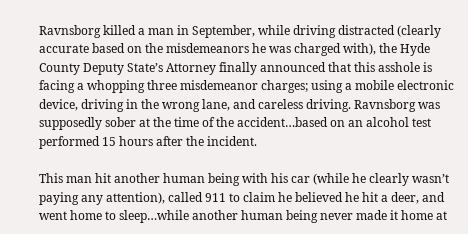Ravnsborg killed a man in September, while driving distracted (clearly accurate based on the misdemeanors he was charged with), the Hyde County Deputy State’s Attorney finally announced that this asshole is facing a whopping three misdemeanor charges; using a mobile electronic device, driving in the wrong lane, and careless driving. Ravnsborg was supposedly sober at the time of the accident…based on an alcohol test performed 15 hours after the incident.

This man hit another human being with his car (while he clearly wasn’t paying any attention), called 911 to claim he believed he hit a deer, and went home to sleep…while another human being never made it home at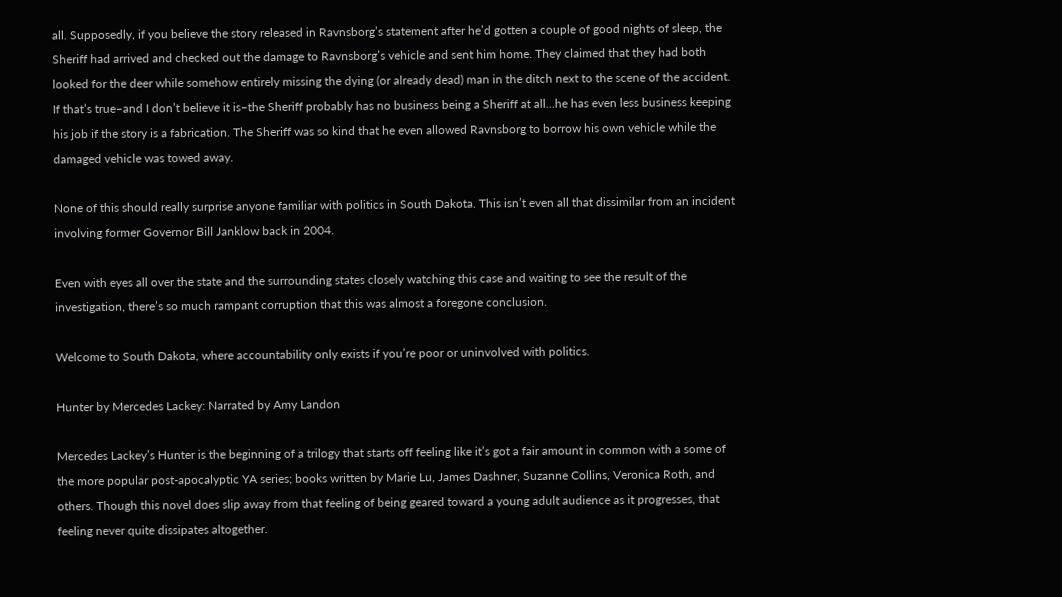all. Supposedly, if you believe the story released in Ravnsborg’s statement after he’d gotten a couple of good nights of sleep, the Sheriff had arrived and checked out the damage to Ravnsborg’s vehicle and sent him home. They claimed that they had both looked for the deer while somehow entirely missing the dying (or already dead) man in the ditch next to the scene of the accident. If that’s true–and I don’t believe it is–the Sheriff probably has no business being a Sheriff at all…he has even less business keeping his job if the story is a fabrication. The Sheriff was so kind that he even allowed Ravnsborg to borrow his own vehicle while the damaged vehicle was towed away.

None of this should really surprise anyone familiar with politics in South Dakota. This isn’t even all that dissimilar from an incident involving former Governor Bill Janklow back in 2004.

Even with eyes all over the state and the surrounding states closely watching this case and waiting to see the result of the investigation, there’s so much rampant corruption that this was almost a foregone conclusion.

Welcome to South Dakota, where accountability only exists if you’re poor or uninvolved with politics.

Hunter by Mercedes Lackey: Narrated by Amy Landon

Mercedes Lackey’s Hunter is the beginning of a trilogy that starts off feeling like it’s got a fair amount in common with a some of the more popular post-apocalyptic YA series; books written by Marie Lu, James Dashner, Suzanne Collins, Veronica Roth, and others. Though this novel does slip away from that feeling of being geared toward a young adult audience as it progresses, that feeling never quite dissipates altogether.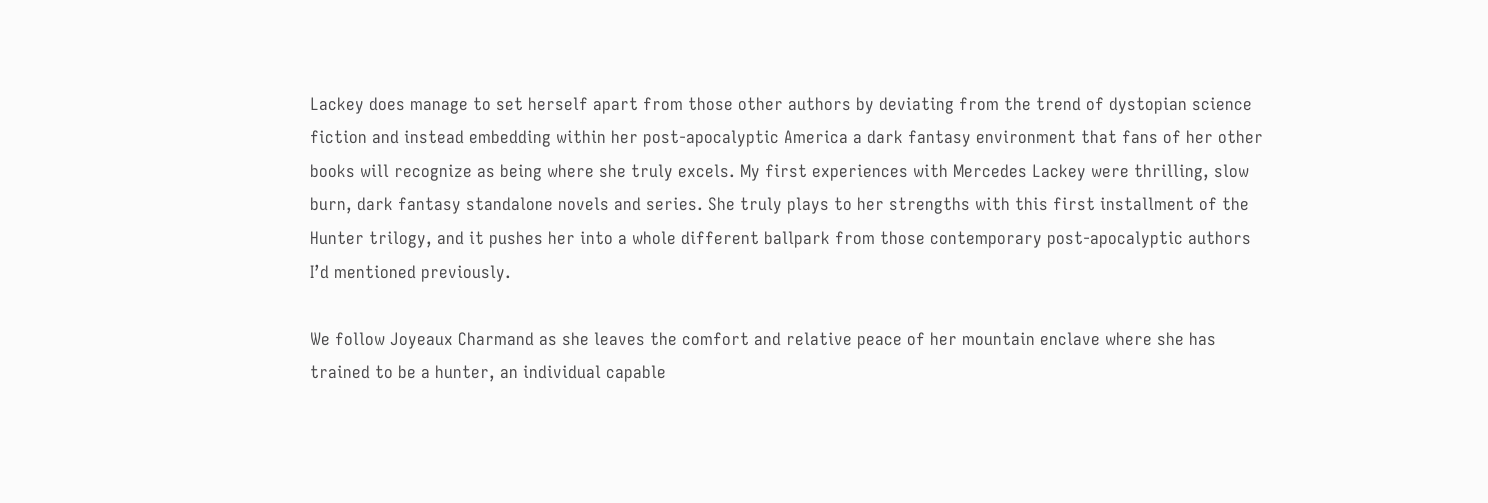Lackey does manage to set herself apart from those other authors by deviating from the trend of dystopian science fiction and instead embedding within her post-apocalyptic America a dark fantasy environment that fans of her other books will recognize as being where she truly excels. My first experiences with Mercedes Lackey were thrilling, slow burn, dark fantasy standalone novels and series. She truly plays to her strengths with this first installment of the Hunter trilogy, and it pushes her into a whole different ballpark from those contemporary post-apocalyptic authors I’d mentioned previously.

We follow Joyeaux Charmand as she leaves the comfort and relative peace of her mountain enclave where she has trained to be a hunter, an individual capable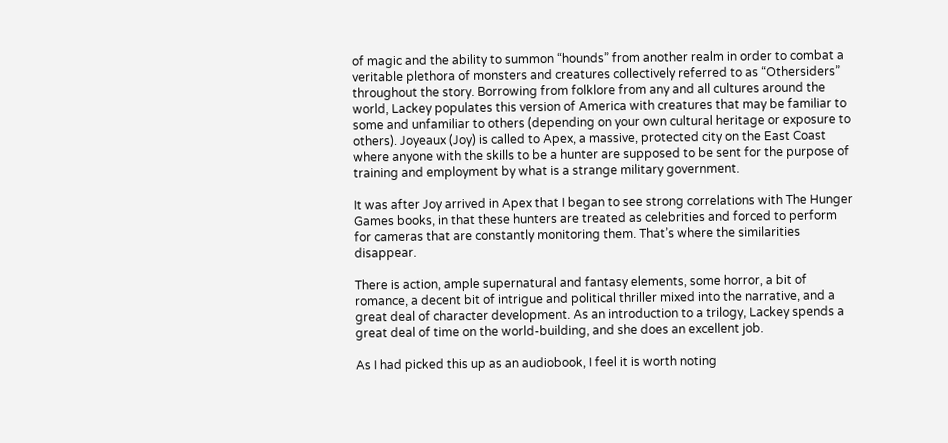of magic and the ability to summon “hounds” from another realm in order to combat a veritable plethora of monsters and creatures collectively referred to as “Othersiders” throughout the story. Borrowing from folklore from any and all cultures around the world, Lackey populates this version of America with creatures that may be familiar to some and unfamiliar to others (depending on your own cultural heritage or exposure to others). Joyeaux (Joy) is called to Apex, a massive, protected city on the East Coast where anyone with the skills to be a hunter are supposed to be sent for the purpose of training and employment by what is a strange military government.

It was after Joy arrived in Apex that I began to see strong correlations with The Hunger Games books, in that these hunters are treated as celebrities and forced to perform for cameras that are constantly monitoring them. That’s where the similarities disappear.

There is action, ample supernatural and fantasy elements, some horror, a bit of romance, a decent bit of intrigue and political thriller mixed into the narrative, and a great deal of character development. As an introduction to a trilogy, Lackey spends a great deal of time on the world-building, and she does an excellent job.

As I had picked this up as an audiobook, I feel it is worth noting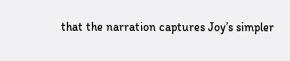that the narration captures Joy’s simpler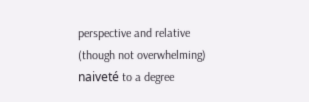perspective and relative (though not overwhelming) naiveté to a degree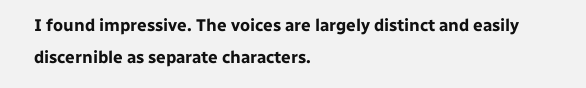I found impressive. The voices are largely distinct and easily discernible as separate characters.